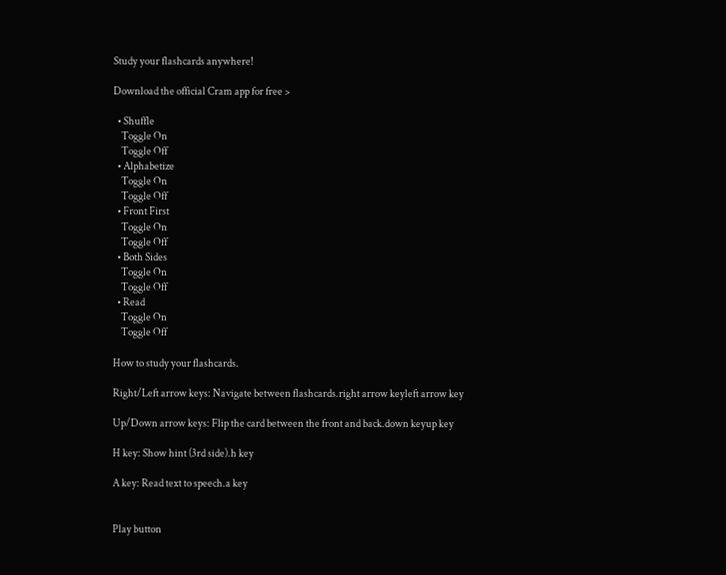Study your flashcards anywhere!

Download the official Cram app for free >

  • Shuffle
    Toggle On
    Toggle Off
  • Alphabetize
    Toggle On
    Toggle Off
  • Front First
    Toggle On
    Toggle Off
  • Both Sides
    Toggle On
    Toggle Off
  • Read
    Toggle On
    Toggle Off

How to study your flashcards.

Right/Left arrow keys: Navigate between flashcards.right arrow keyleft arrow key

Up/Down arrow keys: Flip the card between the front and back.down keyup key

H key: Show hint (3rd side).h key

A key: Read text to speech.a key


Play button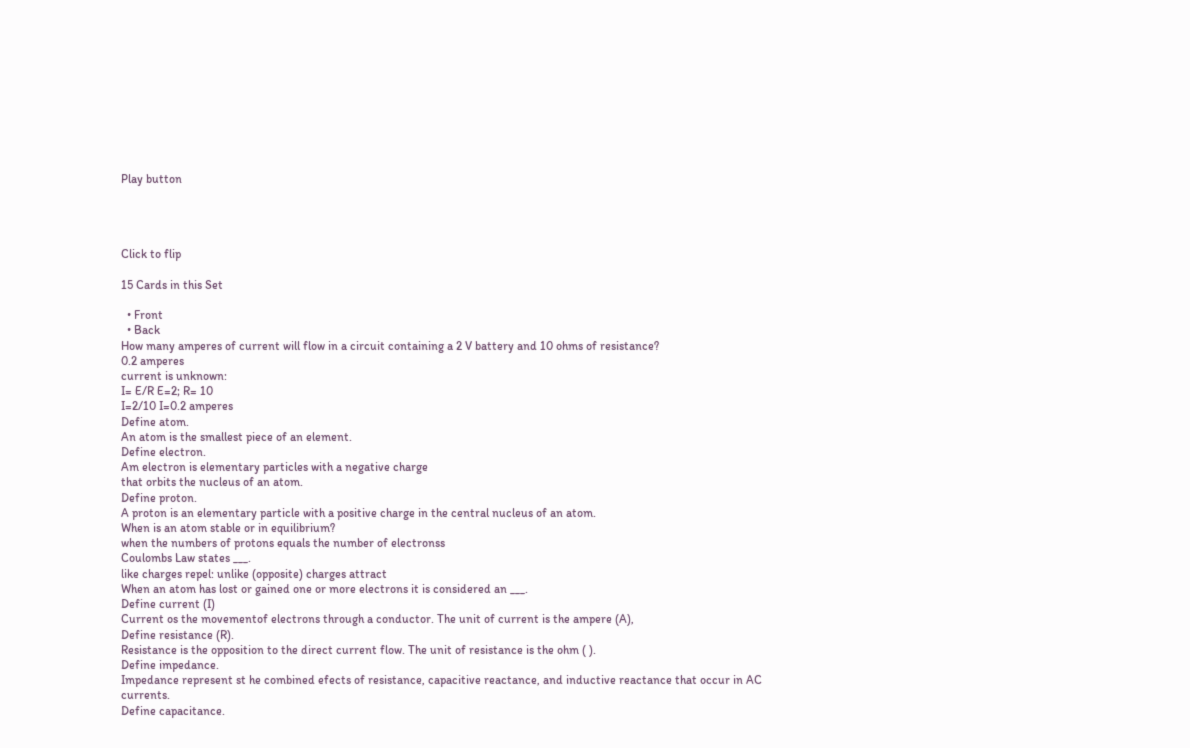Play button




Click to flip

15 Cards in this Set

  • Front
  • Back
How many amperes of current will flow in a circuit containing a 2 V battery and 10 ohms of resistance?
0.2 amperes
current is unknown:
I= E/R E=2; R= 10
I=2/10 I=0.2 amperes
Define atom.
An atom is the smallest piece of an element.
Define electron.
Am electron is elementary particles with a negative charge
that orbits the nucleus of an atom.
Define proton.
A proton is an elementary particle with a positive charge in the central nucleus of an atom.
When is an atom stable or in equilibrium?
when the numbers of protons equals the number of electronss
Coulombs Law states ___.
like charges repel: unlike (opposite) charges attract
When an atom has lost or gained one or more electrons it is considered an ___.
Define current (I)
Current os the movementof electrons through a conductor. The unit of current is the ampere (A),
Define resistance (R).
Resistance is the opposition to the direct current flow. The unit of resistance is the ohm ( ).
Define impedance.
Impedance represent st he combined efects of resistance, capacitive reactance, and inductive reactance that occur in AC currents.
Define capacitance.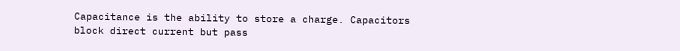Capacitance is the ability to store a charge. Capacitors block direct current but pass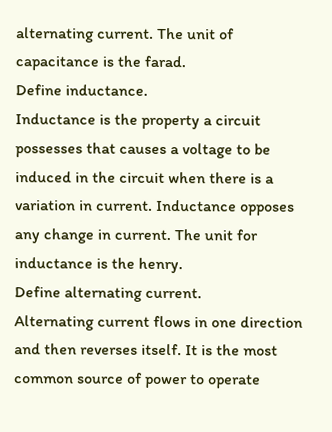alternating current. The unit of capacitance is the farad.
Define inductance.
Inductance is the property a circuit possesses that causes a voltage to be induced in the circuit when there is a variation in current. Inductance opposes any change in current. The unit for inductance is the henry.
Define alternating current.
Alternating current flows in one direction and then reverses itself. It is the most common source of power to operate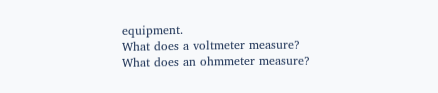equipment.
What does a voltmeter measure?
What does an ohmmeter measure?